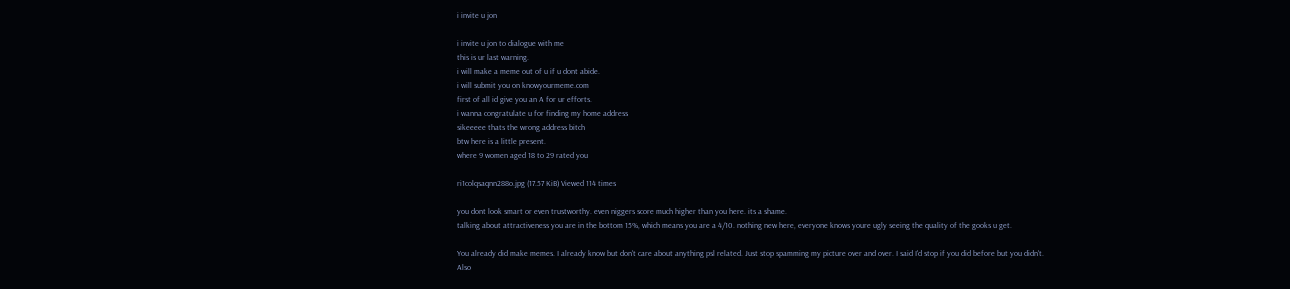i invite u jon

i invite u jon to dialogue with me
this is ur last warning.
i will make a meme out of u if u dont abide.
i will submit you on knowyourmeme.com
first of all id give you an A for ur efforts.
i wanna congratulate u for finding my home address
sikeeeee thats the wrong address bitch
btw here is a little present.
where 9 women aged 18 to 29 rated you

ri1colqsaqnn288o.jpg (17.57 KiB) Viewed 114 times

you dont look smart or even trustworthy. even niggers score much higher than you here. its a shame.
talking about attractiveness you are in the bottom 15%, which means you are a 4/10. nothing new here, everyone knows youre ugly seeing the quality of the gooks u get.

You already did make memes. I already know but don't care about anything psl related. Just stop spamming my picture over and over. I said I'd stop if you did before but you didn't. Also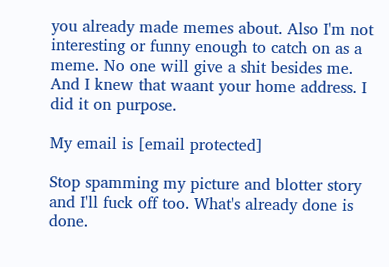you already made memes about. Also I'm not interesting or funny enough to catch on as a meme. No one will give a shit besides me. And I knew that waant your home address. I did it on purpose.

My email is [email protected]

Stop spamming my picture and blotter story and I'll fuck off too. What's already done is done.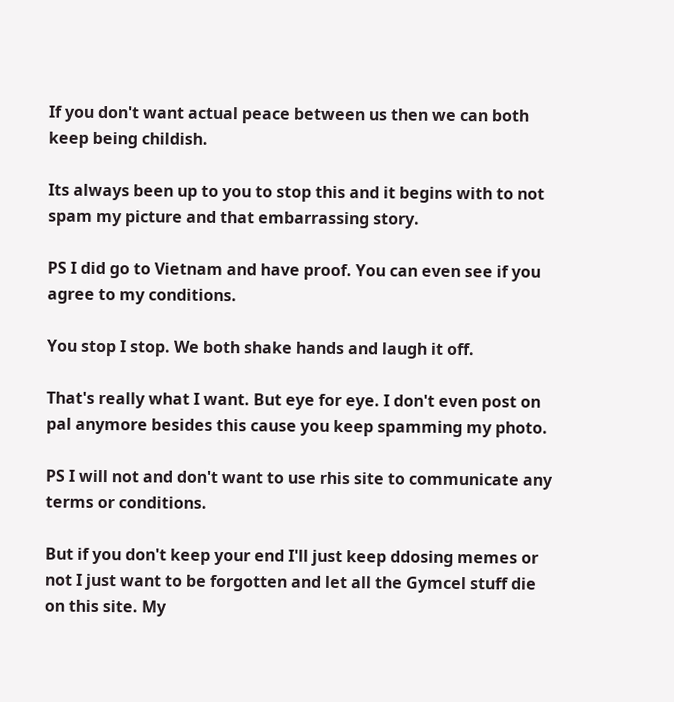If you don't want actual peace between us then we can both keep being childish.

Its always been up to you to stop this and it begins with to not spam my picture and that embarrassing story.

PS I did go to Vietnam and have proof. You can even see if you agree to my conditions.

You stop I stop. We both shake hands and laugh it off.

That's really what I want. But eye for eye. I don't even post on pal anymore besides this cause you keep spamming my photo.

PS I will not and don't want to use rhis site to communicate any terms or conditions.

But if you don't keep your end I'll just keep ddosing memes or not I just want to be forgotten and let all the Gymcel stuff die on this site. My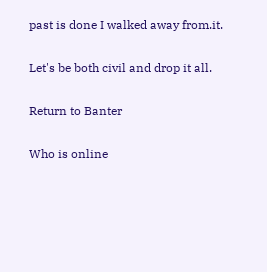past is done I walked away from.it.

Let's be both civil and drop it all.

Return to Banter

Who is online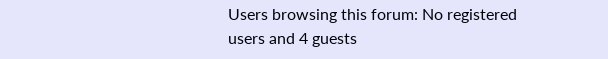Users browsing this forum: No registered users and 4 guests